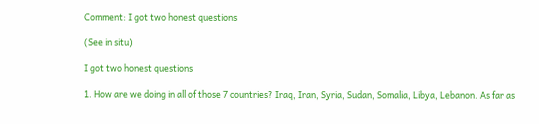Comment: I got two honest questions

(See in situ)

I got two honest questions

1. How are we doing in all of those 7 countries? Iraq, Iran, Syria, Sudan, Somalia, Libya, Lebanon. As far as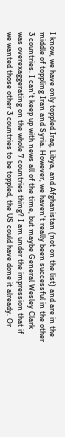I know, we have only toppled Iraq, Libya, and Afghanistan (not on the list) and are in the middle of toppling Iran and Syria. However, we haven't really been successful in the other 3 countries. I can't keep up with news all of the time, but maybe General Wesley Clark was overexaggerating on the whole 7 countries thing? I am under the impression that if we wanted those other 3 countries to be toppled, the US could have done it already. Or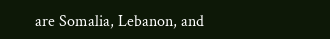are Somalia, Lebanon, and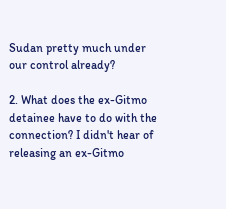Sudan pretty much under our control already?

2. What does the ex-Gitmo detainee have to do with the connection? I didn't hear of releasing an ex-Gitmo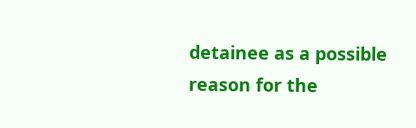detainee as a possible reason for the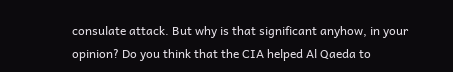consulate attack. But why is that significant anyhow, in your opinion? Do you think that the CIA helped Al Qaeda to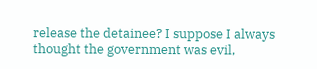release the detainee? I suppose I always thought the government was evil,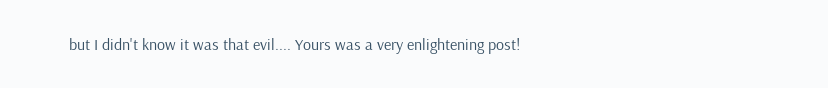but I didn't know it was that evil.... Yours was a very enlightening post!